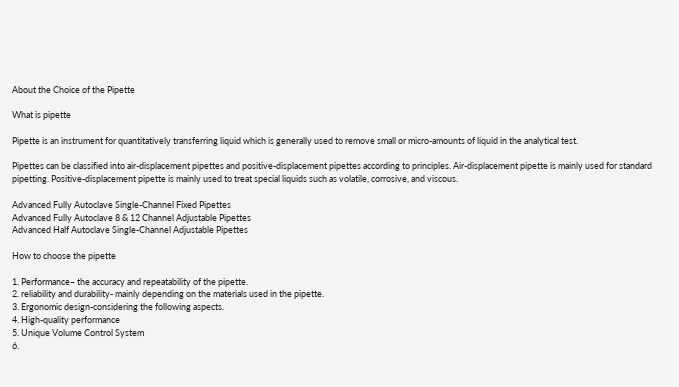About the Choice of the Pipette

What is pipette

Pipette is an instrument for quantitatively transferring liquid which is generally used to remove small or micro-amounts of liquid in the analytical test.

Pipettes can be classified into air-displacement pipettes and positive-displacement pipettes according to principles. Air-displacement pipette is mainly used for standard pipetting. Positive-displacement pipette is mainly used to treat special liquids such as volatile, corrosive, and viscous.

Advanced Fully Autoclave Single-Channel Fixed Pipettes
Advanced Fully Autoclave 8 & 12 Channel Adjustable Pipettes
Advanced Half Autoclave Single-Channel Adjustable Pipettes

How to choose the pipette

1. Performance– the accuracy and repeatability of the pipette.
2. reliability and durability- mainly depending on the materials used in the pipette.
3. Ergonomic design-considering the following aspects.
4. High-quality performance
5. Unique Volume Control System
6.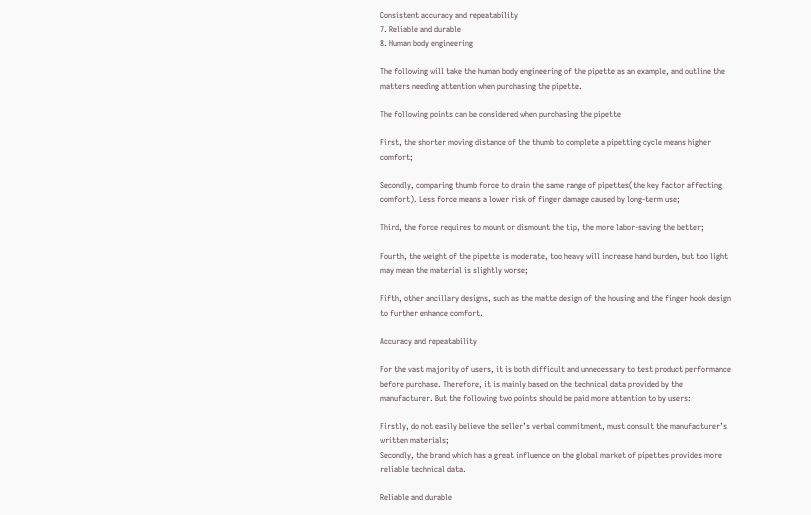Consistent accuracy and repeatability
7. Reliable and durable
8. Human body engineering

The following will take the human body engineering of the pipette as an example, and outline the matters needing attention when purchasing the pipette.

The following points can be considered when purchasing the pipette

First, the shorter moving distance of the thumb to complete a pipetting cycle means higher comfort;

Secondly, comparing thumb force to drain the same range of pipettes(the key factor affecting comfort). Less force means a lower risk of finger damage caused by long-term use;

Third, the force requires to mount or dismount the tip, the more labor-saving the better;

Fourth, the weight of the pipette is moderate, too heavy will increase hand burden, but too light may mean the material is slightly worse;

Fifth, other ancillary designs, such as the matte design of the housing and the finger hook design to further enhance comfort.

Accuracy and repeatability

For the vast majority of users, it is both difficult and unnecessary to test product performance before purchase. Therefore, it is mainly based on the technical data provided by the manufacturer. But the following two points should be paid more attention to by users:

Firstly, do not easily believe the seller’s verbal commitment, must consult the manufacturer’s written materials;
Secondly, the brand which has a great influence on the global market of pipettes provides more reliable technical data.

Reliable and durable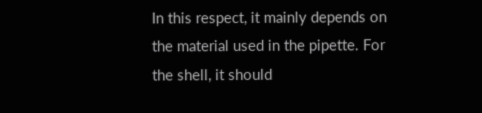In this respect, it mainly depends on the material used in the pipette. For the shell, it should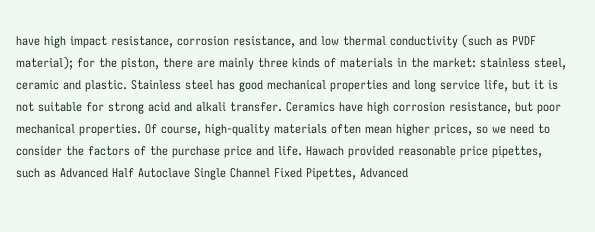have high impact resistance, corrosion resistance, and low thermal conductivity (such as PVDF material); for the piston, there are mainly three kinds of materials in the market: stainless steel, ceramic and plastic. Stainless steel has good mechanical properties and long service life, but it is not suitable for strong acid and alkali transfer. Ceramics have high corrosion resistance, but poor mechanical properties. Of course, high-quality materials often mean higher prices, so we need to consider the factors of the purchase price and life. Hawach provided reasonable price pipettes, such as Advanced Half Autoclave Single Channel Fixed Pipettes, Advanced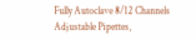Fully Autoclave 8/12 Channels Adjustable Pipettes,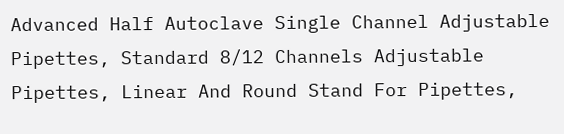Advanced Half Autoclave Single Channel Adjustable Pipettes, Standard 8/12 Channels Adjustable Pipettes, Linear And Round Stand For Pipettes,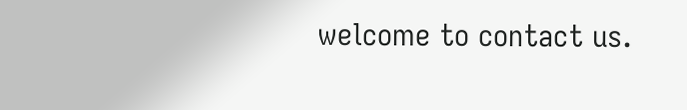welcome to contact us.